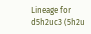Lineage for d5h2uc3 (5h2u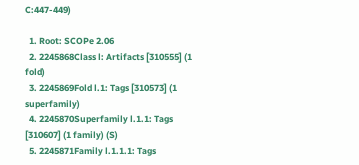C:447-449)

  1. Root: SCOPe 2.06
  2. 2245868Class l: Artifacts [310555] (1 fold)
  3. 2245869Fold l.1: Tags [310573] (1 superfamily)
  4. 2245870Superfamily l.1.1: Tags [310607] (1 family) (S)
  5. 2245871Family l.1.1.1: Tags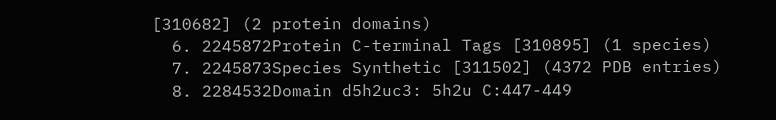[310682] (2 protein domains)
  6. 2245872Protein C-terminal Tags [310895] (1 species)
  7. 2245873Species Synthetic [311502] (4372 PDB entries)
  8. 2284532Domain d5h2uc3: 5h2u C:447-449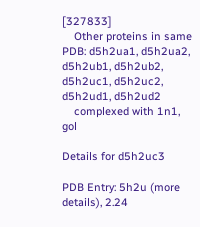[327833]
    Other proteins in same PDB: d5h2ua1, d5h2ua2, d5h2ub1, d5h2ub2, d5h2uc1, d5h2uc2, d5h2ud1, d5h2ud2
    complexed with 1n1, gol

Details for d5h2uc3

PDB Entry: 5h2u (more details), 2.24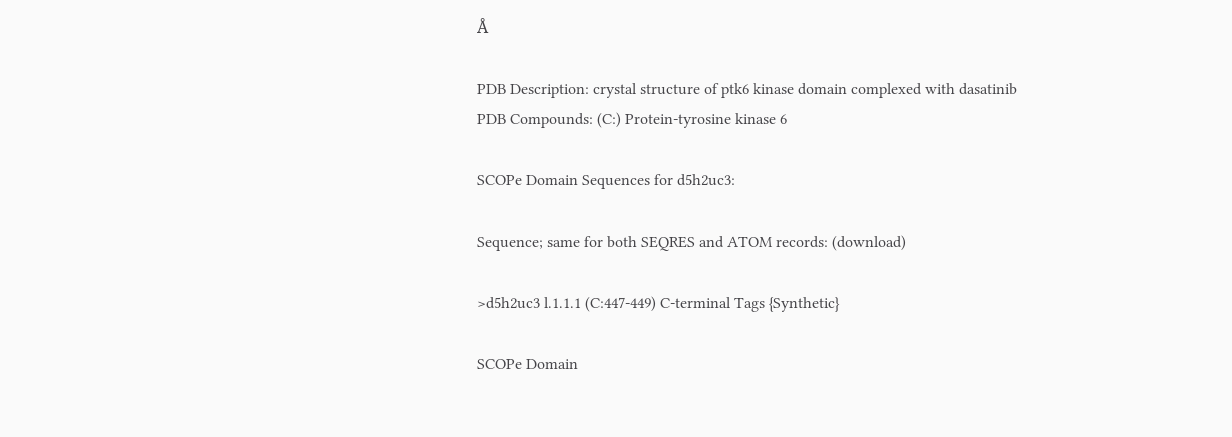Å

PDB Description: crystal structure of ptk6 kinase domain complexed with dasatinib
PDB Compounds: (C:) Protein-tyrosine kinase 6

SCOPe Domain Sequences for d5h2uc3:

Sequence; same for both SEQRES and ATOM records: (download)

>d5h2uc3 l.1.1.1 (C:447-449) C-terminal Tags {Synthetic}

SCOPe Domain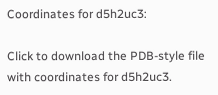Coordinates for d5h2uc3:

Click to download the PDB-style file with coordinates for d5h2uc3.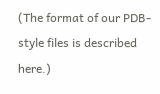(The format of our PDB-style files is described here.)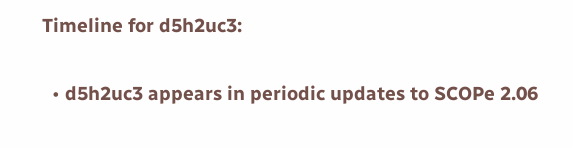Timeline for d5h2uc3:

  • d5h2uc3 appears in periodic updates to SCOPe 2.06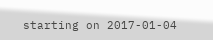starting on 2017-01-04